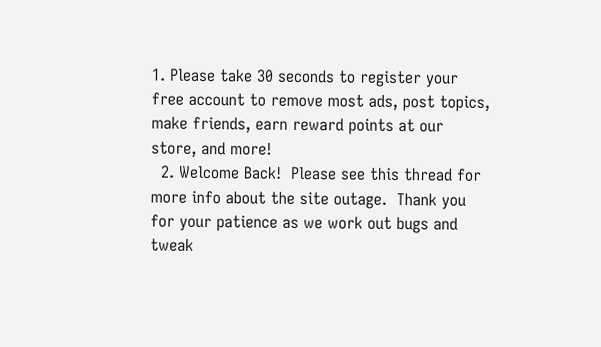1. Please take 30 seconds to register your free account to remove most ads, post topics, make friends, earn reward points at our store, and more!
  2. Welcome Back!  Please see this thread for more info about the site outage.  Thank you for your patience as we work out bugs and tweak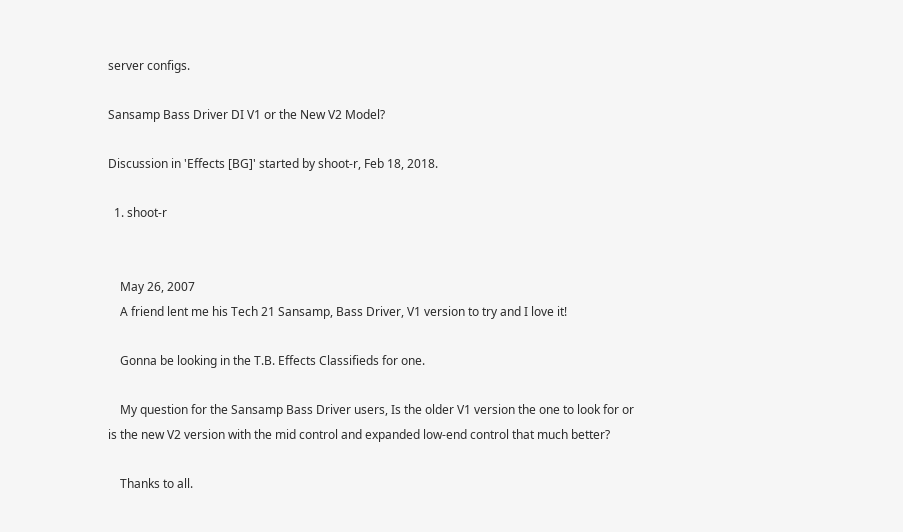server configs.

Sansamp Bass Driver DI V1 or the New V2 Model?

Discussion in 'Effects [BG]' started by shoot-r, Feb 18, 2018.

  1. shoot-r


    May 26, 2007
    A friend lent me his Tech 21 Sansamp, Bass Driver, V1 version to try and I love it!

    Gonna be looking in the T.B. Effects Classifieds for one.

    My question for the Sansamp Bass Driver users, Is the older V1 version the one to look for or is the new V2 version with the mid control and expanded low-end control that much better?

    Thanks to all.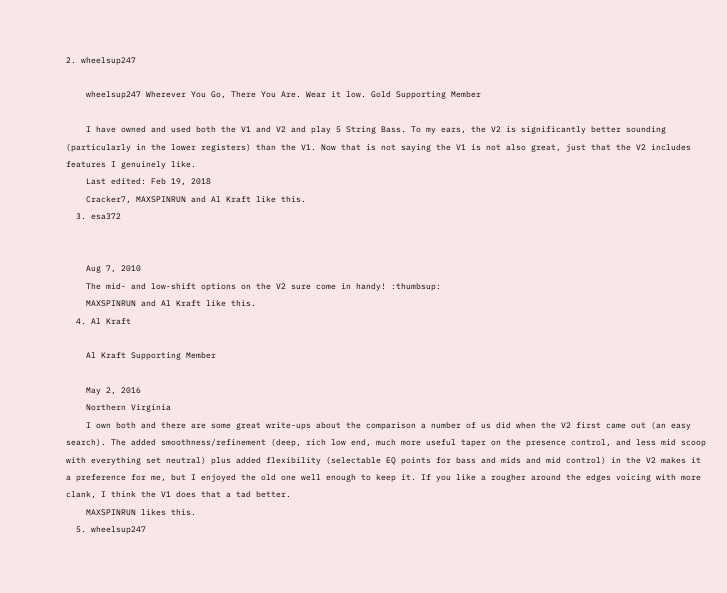2. wheelsup247

    wheelsup247 Wherever You Go, There You Are. Wear it low. Gold Supporting Member

    I have owned and used both the V1 and V2 and play 5 String Bass. To my ears, the V2 is significantly better sounding (particularly in the lower registers) than the V1. Now that is not saying the V1 is not also great, just that the V2 includes features I genuinely like.
    Last edited: Feb 19, 2018
    Cracker7, MAXSPINRUN and Al Kraft like this.
  3. esa372


    Aug 7, 2010
    The mid- and low-shift options on the V2 sure come in handy! :thumbsup:
    MAXSPINRUN and Al Kraft like this.
  4. Al Kraft

    Al Kraft Supporting Member

    May 2, 2016
    Northern Virginia
    I own both and there are some great write-ups about the comparison a number of us did when the V2 first came out (an easy search). The added smoothness/refinement (deep, rich low end, much more useful taper on the presence control, and less mid scoop with everything set neutral) plus added flexibility (selectable EQ points for bass and mids and mid control) in the V2 makes it a preference for me, but I enjoyed the old one well enough to keep it. If you like a rougher around the edges voicing with more clank, I think the V1 does that a tad better.
    MAXSPINRUN likes this.
  5. wheelsup247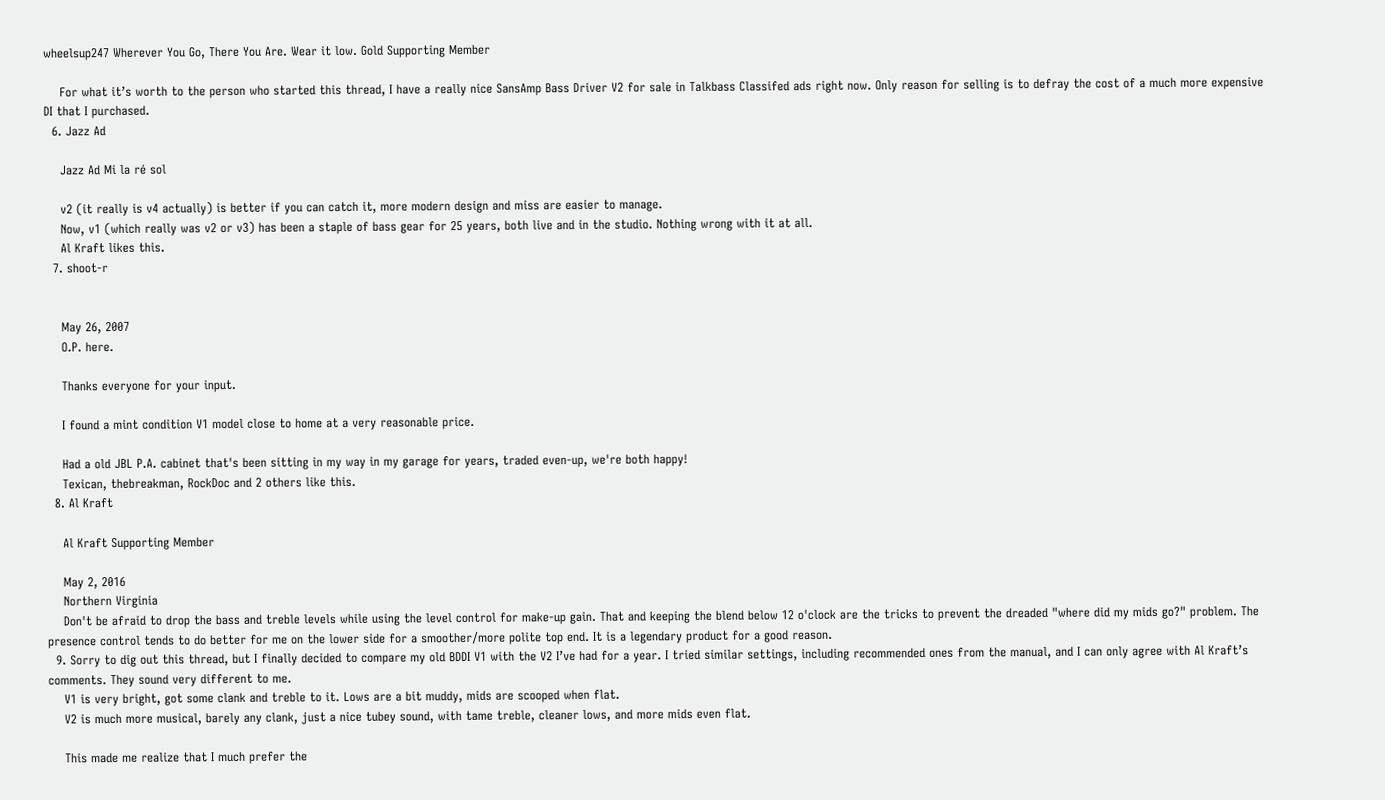wheelsup247 Wherever You Go, There You Are. Wear it low. Gold Supporting Member

    For what it’s worth to the person who started this thread, I have a really nice SansAmp Bass Driver V2 for sale in Talkbass Classifed ads right now. Only reason for selling is to defray the cost of a much more expensive DI that I purchased.
  6. Jazz Ad

    Jazz Ad Mi la ré sol

    v2 (it really is v4 actually) is better if you can catch it, more modern design and miss are easier to manage.
    Now, v1 (which really was v2 or v3) has been a staple of bass gear for 25 years, both live and in the studio. Nothing wrong with it at all.
    Al Kraft likes this.
  7. shoot-r


    May 26, 2007
    O.P. here.

    Thanks everyone for your input.

    I found a mint condition V1 model close to home at a very reasonable price.

    Had a old JBL P.A. cabinet that's been sitting in my way in my garage for years, traded even-up, we're both happy!
    Texican, thebreakman, RockDoc and 2 others like this.
  8. Al Kraft

    Al Kraft Supporting Member

    May 2, 2016
    Northern Virginia
    Don't be afraid to drop the bass and treble levels while using the level control for make-up gain. That and keeping the blend below 12 o'clock are the tricks to prevent the dreaded "where did my mids go?" problem. The presence control tends to do better for me on the lower side for a smoother/more polite top end. It is a legendary product for a good reason.
  9. Sorry to dig out this thread, but I finally decided to compare my old BDDI V1 with the V2 I’ve had for a year. I tried similar settings, including recommended ones from the manual, and I can only agree with Al Kraft’s comments. They sound very different to me.
    V1 is very bright, got some clank and treble to it. Lows are a bit muddy, mids are scooped when flat.
    V2 is much more musical, barely any clank, just a nice tubey sound, with tame treble, cleaner lows, and more mids even flat.

    This made me realize that I much prefer the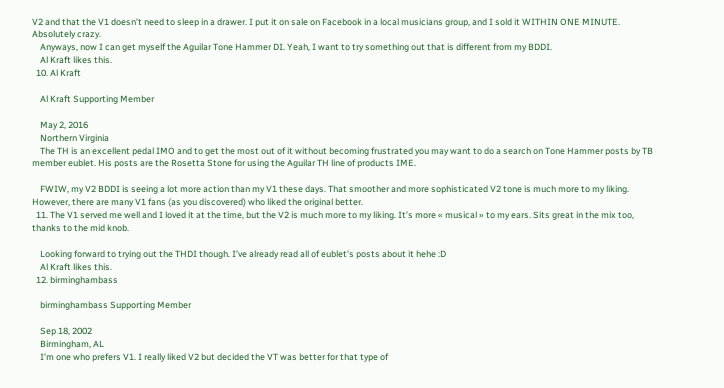V2 and that the V1 doesn’t need to sleep in a drawer. I put it on sale on Facebook in a local musicians group, and I sold it WITHIN ONE MINUTE. Absolutely crazy.
    Anyways, now I can get myself the Aguilar Tone Hammer DI. Yeah, I want to try something out that is different from my BDDI.
    Al Kraft likes this.
  10. Al Kraft

    Al Kraft Supporting Member

    May 2, 2016
    Northern Virginia
    The TH is an excellent pedal IMO and to get the most out of it without becoming frustrated you may want to do a search on Tone Hammer posts by TB member eublet. His posts are the Rosetta Stone for using the Aguilar TH line of products IME.

    FWIW, my V2 BDDI is seeing a lot more action than my V1 these days. That smoother and more sophisticated V2 tone is much more to my liking. However, there are many V1 fans (as you discovered) who liked the original better.
  11. The V1 served me well and I loved it at the time, but the V2 is much more to my liking. It’s more « musical » to my ears. Sits great in the mix too, thanks to the mid knob.

    Looking forward to trying out the THDI though. I’ve already read all of eublet’s posts about it hehe :D
    Al Kraft likes this.
  12. birminghambass

    birminghambass Supporting Member

    Sep 18, 2002
    Birmingham, AL
    I'm one who prefers V1. I really liked V2 but decided the VT was better for that type of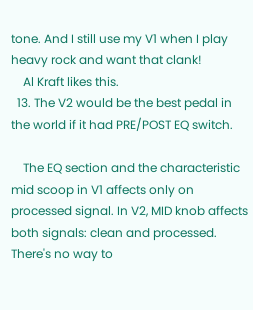tone. And I still use my V1 when I play heavy rock and want that clank!
    Al Kraft likes this.
  13. The V2 would be the best pedal in the world if it had PRE/POST EQ switch.

    The EQ section and the characteristic mid scoop in V1 affects only on processed signal. In V2, MID knob affects both signals: clean and processed. There's no way to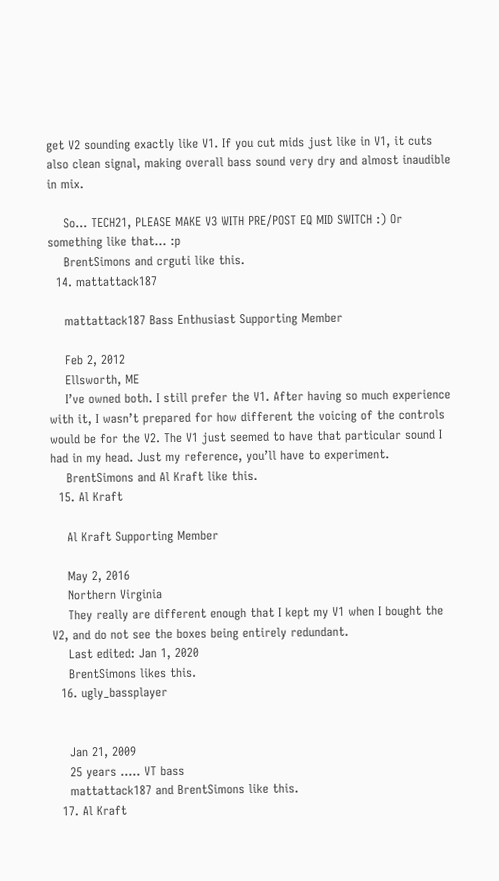get V2 sounding exactly like V1. If you cut mids just like in V1, it cuts also clean signal, making overall bass sound very dry and almost inaudible in mix.

    So... TECH21, PLEASE MAKE V3 WITH PRE/POST EQ MID SWITCH :) Or something like that... :p
    BrentSimons and crguti like this.
  14. mattattack187

    mattattack187 Bass Enthusiast Supporting Member

    Feb 2, 2012
    Ellsworth, ME
    I’ve owned both. I still prefer the V1. After having so much experience with it, I wasn’t prepared for how different the voicing of the controls would be for the V2. The V1 just seemed to have that particular sound I had in my head. Just my reference, you’ll have to experiment.
    BrentSimons and Al Kraft like this.
  15. Al Kraft

    Al Kraft Supporting Member

    May 2, 2016
    Northern Virginia
    They really are different enough that I kept my V1 when I bought the V2, and do not see the boxes being entirely redundant.
    Last edited: Jan 1, 2020
    BrentSimons likes this.
  16. ugly_bassplayer


    Jan 21, 2009
    25 years ..... VT bass
    mattattack187 and BrentSimons like this.
  17. Al Kraft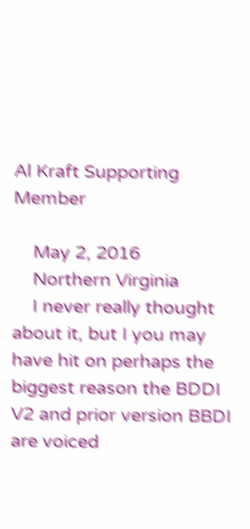Al Kraft Supporting Member

    May 2, 2016
    Northern Virginia
    I never really thought about it, but I you may have hit on perhaps the biggest reason the BDDI V2 and prior version BBDI are voiced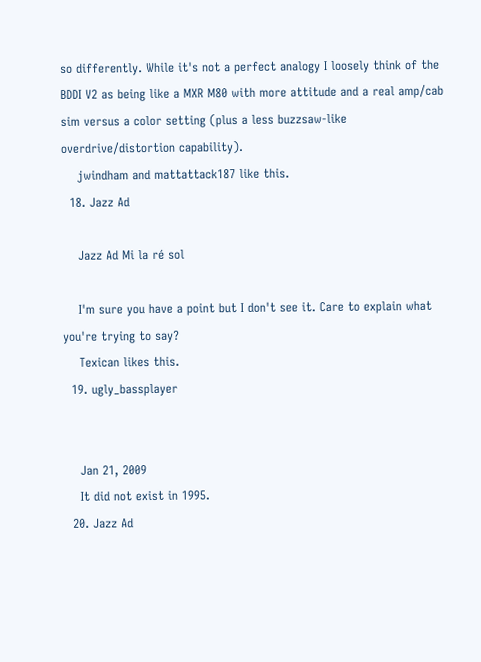so differently. While it's not a perfect analogy I loosely think of the BDDI V2 as being like a MXR M80 with more attitude and a real amp/cab sim versus a color setting (plus a less buzzsaw-like overdrive/distortion capability).
    jwindham and mattattack187 like this.
  18. Jazz Ad

    Jazz Ad Mi la ré sol

    I'm sure you have a point but I don't see it. Care to explain what you're trying to say?
    Texican likes this.
  19. ugly_bassplayer


    Jan 21, 2009
    It did not exist in 1995.
  20. Jazz Ad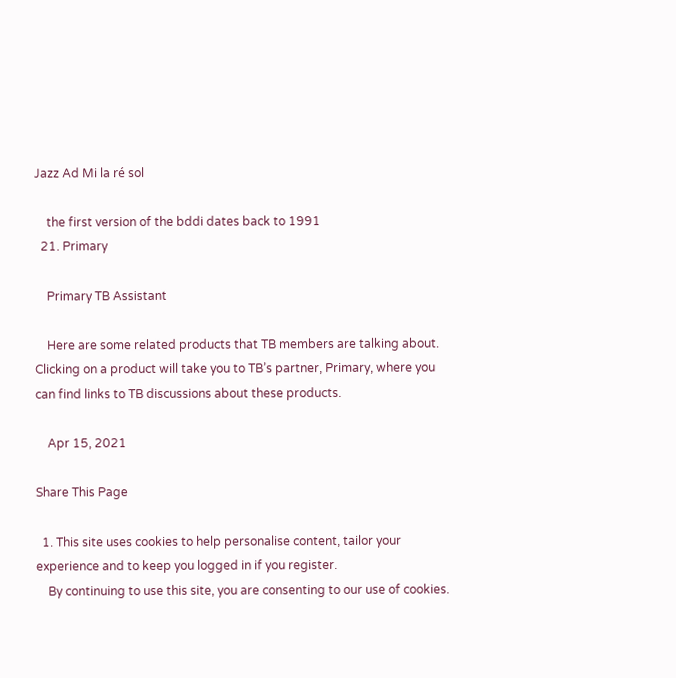Jazz Ad Mi la ré sol

    the first version of the bddi dates back to 1991
  21. Primary

    Primary TB Assistant

    Here are some related products that TB members are talking about. Clicking on a product will take you to TB’s partner, Primary, where you can find links to TB discussions about these products.

    Apr 15, 2021

Share This Page

  1. This site uses cookies to help personalise content, tailor your experience and to keep you logged in if you register.
    By continuing to use this site, you are consenting to our use of cookies.